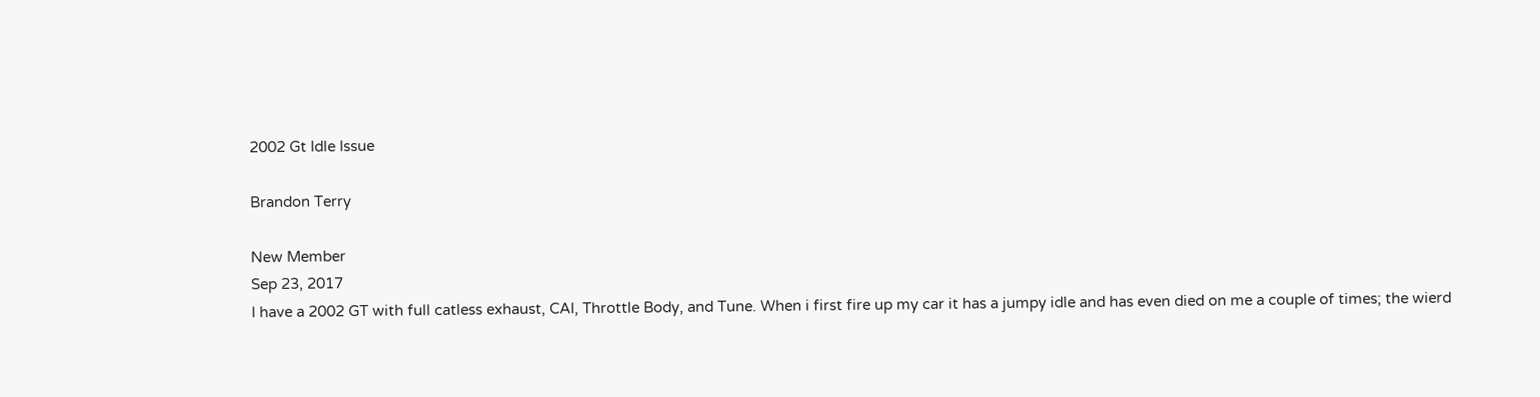2002 Gt Idle Issue

Brandon Terry

New Member
Sep 23, 2017
I have a 2002 GT with full catless exhaust, CAI, Throttle Body, and Tune. When i first fire up my car it has a jumpy idle and has even died on me a couple of times; the wierd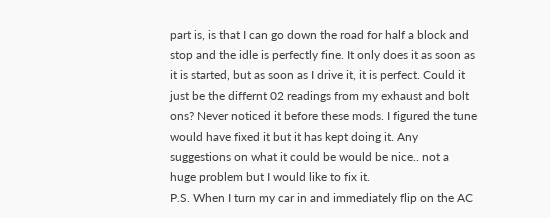part is, is that I can go down the road for half a block and stop and the idle is perfectly fine. It only does it as soon as it is started, but as soon as I drive it, it is perfect. Could it just be the differnt 02 readings from my exhaust and bolt ons? Never noticed it before these mods. I figured the tune would have fixed it but it has kept doing it. Any suggestions on what it could be would be nice.. not a huge problem but I would like to fix it.
P.S. When I turn my car in and immediately flip on the AC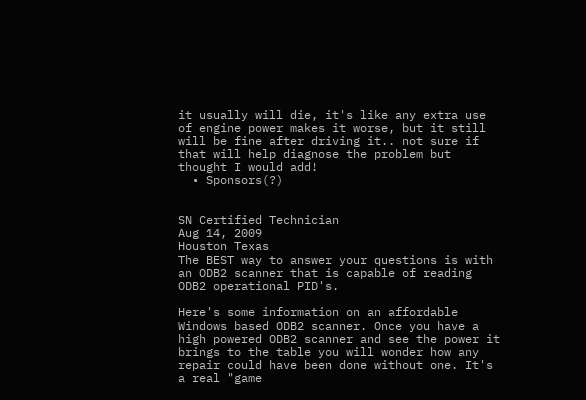it usually will die, it's like any extra use of engine power makes it worse, but it still will be fine after driving it.. not sure if that will help diagnose the problem but thought I would add!
  • Sponsors(?)


SN Certified Technician
Aug 14, 2009
Houston Texas
The BEST way to answer your questions is with an ODB2 scanner that is capable of reading ODB2 operational PID's.

Here's some information on an affordable Windows based ODB2 scanner. Once you have a high powered ODB2 scanner and see the power it brings to the table you will wonder how any repair could have been done without one. It's a real "game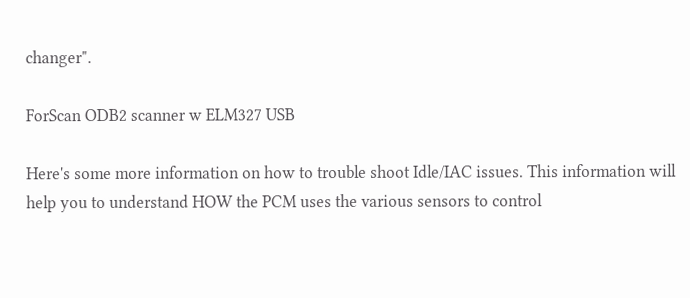changer".

ForScan ODB2 scanner w ELM327 USB

Here's some more information on how to trouble shoot Idle/IAC issues. This information will help you to understand HOW the PCM uses the various sensors to control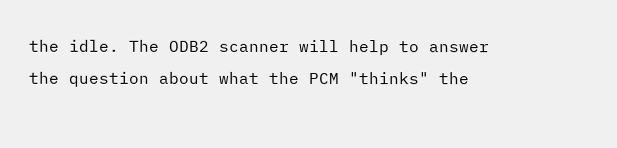the idle. The ODB2 scanner will help to answer the question about what the PCM "thinks" the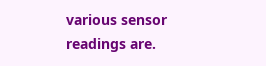various sensor readings are.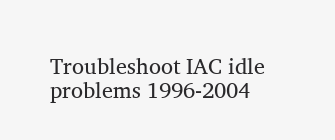Troubleshoot IAC idle problems 1996-2004